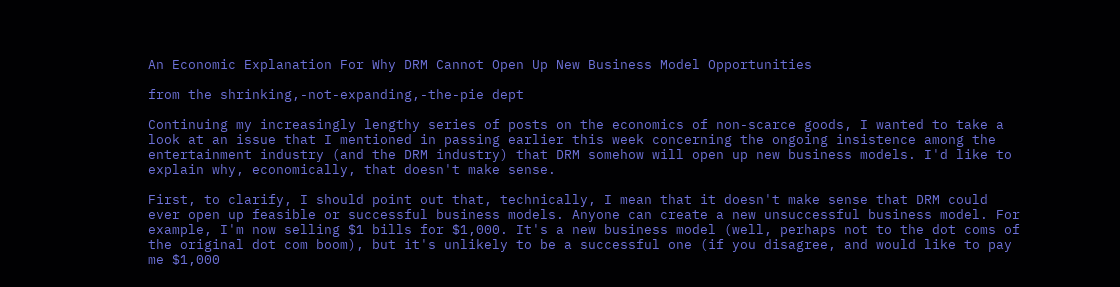An Economic Explanation For Why DRM Cannot Open Up New Business Model Opportunities

from the shrinking,-not-expanding,-the-pie dept

Continuing my increasingly lengthy series of posts on the economics of non-scarce goods, I wanted to take a look at an issue that I mentioned in passing earlier this week concerning the ongoing insistence among the entertainment industry (and the DRM industry) that DRM somehow will open up new business models. I'd like to explain why, economically, that doesn't make sense.

First, to clarify, I should point out that, technically, I mean that it doesn't make sense that DRM could ever open up feasible or successful business models. Anyone can create a new unsuccessful business model. For example, I'm now selling $1 bills for $1,000. It's a new business model (well, perhaps not to the dot coms of the original dot com boom), but it's unlikely to be a successful one (if you disagree, and would like to pay me $1,000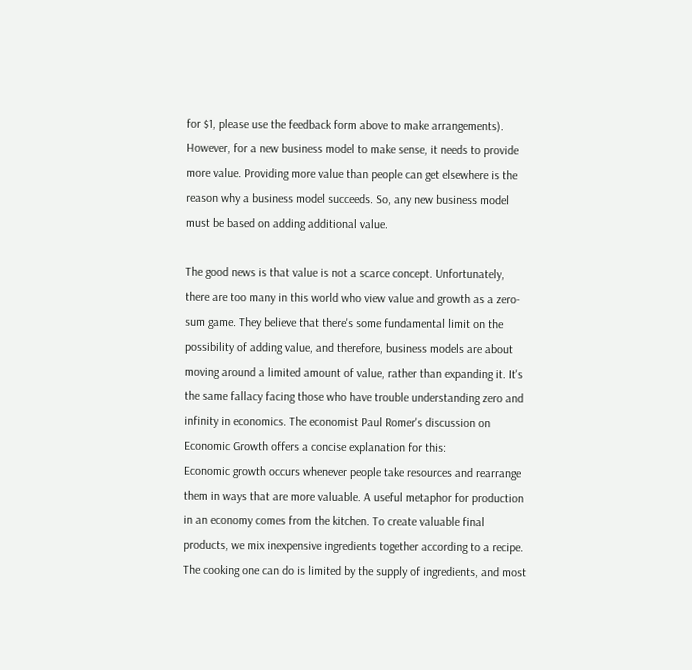for $1, please use the feedback form above to make arrangements). However, for a new business model to make sense, it needs to provide more value. Providing more value than people can get elsewhere is the reason why a business model succeeds. So, any new business model must be based on adding additional value.

The good news is that value is not a scarce concept. Unfortunately, there are too many in this world who view value and growth as a zero-sum game. They believe that there's some fundamental limit on the possibility of adding value, and therefore, business models are about moving around a limited amount of value, rather than expanding it. It's the same fallacy facing those who have trouble understanding zero and infinity in economics. The economist Paul Romer's discussion on Economic Growth offers a concise explanation for this:
Economic growth occurs whenever people take resources and rearrange them in ways that are more valuable. A useful metaphor for production in an economy comes from the kitchen. To create valuable final products, we mix inexpensive ingredients together according to a recipe. The cooking one can do is limited by the supply of ingredients, and most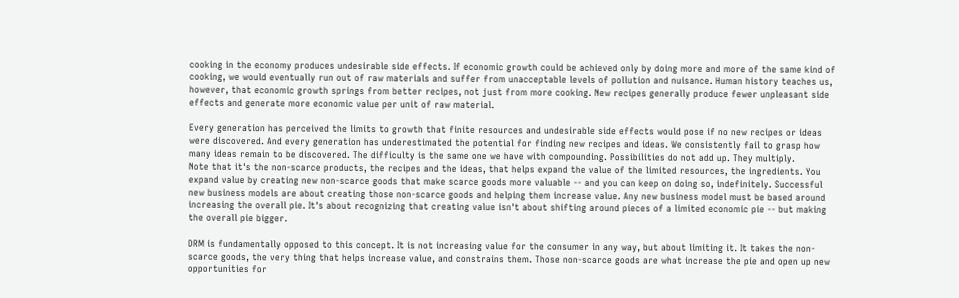cooking in the economy produces undesirable side effects. If economic growth could be achieved only by doing more and more of the same kind of cooking, we would eventually run out of raw materials and suffer from unacceptable levels of pollution and nuisance. Human history teaches us, however, that economic growth springs from better recipes, not just from more cooking. New recipes generally produce fewer unpleasant side effects and generate more economic value per unit of raw material.

Every generation has perceived the limits to growth that finite resources and undesirable side effects would pose if no new recipes or ideas were discovered. And every generation has underestimated the potential for finding new recipes and ideas. We consistently fail to grasp how many ideas remain to be discovered. The difficulty is the same one we have with compounding. Possibilities do not add up. They multiply.
Note that it's the non-scarce products, the recipes and the ideas, that helps expand the value of the limited resources, the ingredients. You expand value by creating new non-scarce goods that make scarce goods more valuable -- and you can keep on doing so, indefinitely. Successful new business models are about creating those non-scarce goods and helping them increase value. Any new business model must be based around increasing the overall pie. It's about recognizing that creating value isn't about shifting around pieces of a limited economic pie -- but making the overall pie bigger.

DRM is fundamentally opposed to this concept. It is not increasing value for the consumer in any way, but about limiting it. It takes the non-scarce goods, the very thing that helps increase value, and constrains them. Those non-scarce goods are what increase the pie and open up new opportunities for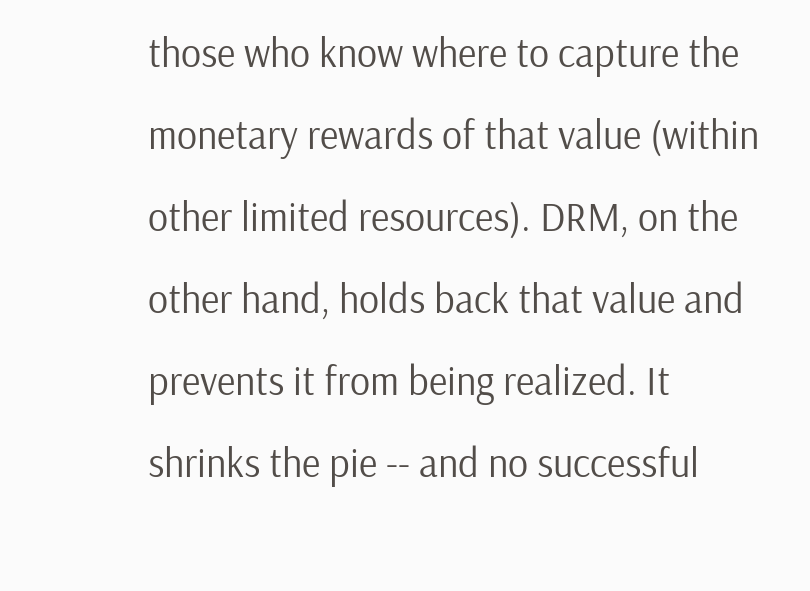those who know where to capture the monetary rewards of that value (within other limited resources). DRM, on the other hand, holds back that value and prevents it from being realized. It shrinks the pie -- and no successful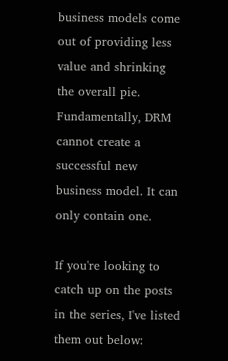business models come out of providing less value and shrinking the overall pie. Fundamentally, DRM cannot create a successful new business model. It can only contain one.

If you're looking to catch up on the posts in the series, I've listed them out below: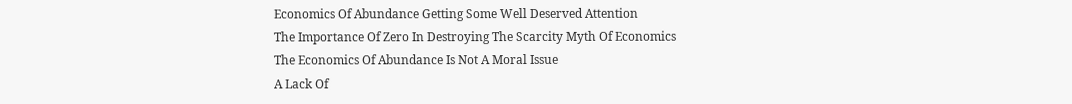Economics Of Abundance Getting Some Well Deserved Attention
The Importance Of Zero In Destroying The Scarcity Myth Of Economics
The Economics Of Abundance Is Not A Moral Issue
A Lack Of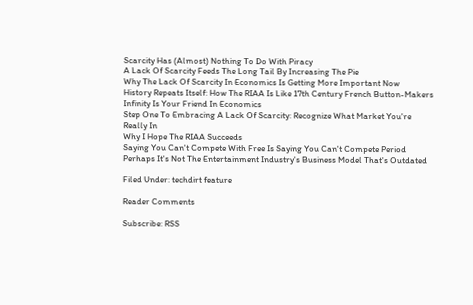Scarcity Has (Almost) Nothing To Do With Piracy
A Lack Of Scarcity Feeds The Long Tail By Increasing The Pie
Why The Lack Of Scarcity In Economics Is Getting More Important Now
History Repeats Itself: How The RIAA Is Like 17th Century French Button-Makers
Infinity Is Your Friend In Economics
Step One To Embracing A Lack Of Scarcity: Recognize What Market You're Really In
Why I Hope The RIAA Succeeds
Saying You Can't Compete With Free Is Saying You Can't Compete Period
Perhaps It's Not The Entertainment Industry's Business Model That's Outdated

Filed Under: techdirt feature

Reader Comments

Subscribe: RSS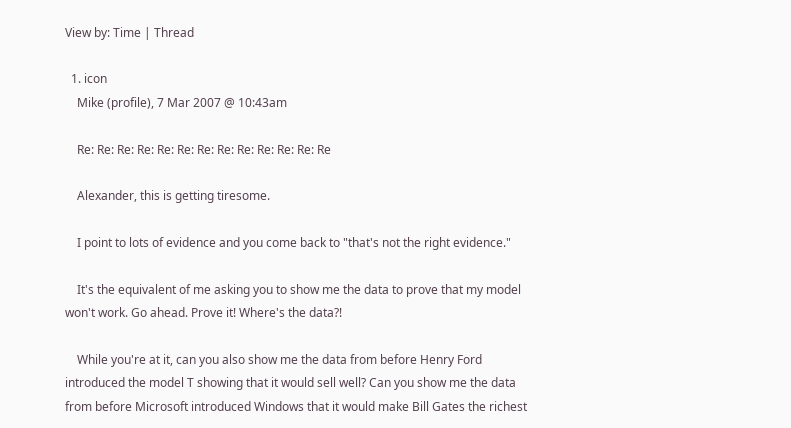View by: Time | Thread

  1. icon
    Mike (profile), 7 Mar 2007 @ 10:43am

    Re: Re: Re: Re: Re: Re: Re: Re: Re: Re: Re: Re: Re

    Alexander, this is getting tiresome.

    I point to lots of evidence and you come back to "that's not the right evidence."

    It's the equivalent of me asking you to show me the data to prove that my model won't work. Go ahead. Prove it! Where's the data?!

    While you're at it, can you also show me the data from before Henry Ford introduced the model T showing that it would sell well? Can you show me the data from before Microsoft introduced Windows that it would make Bill Gates the richest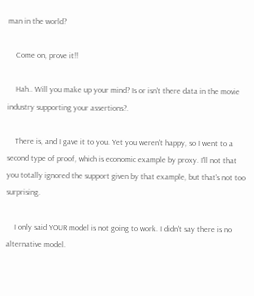man in the world?

    Come on, prove it!!

    Hah.. Will you make up your mind? Is or isn't there data in the movie industry supporting your assertions?.

    There is, and I gave it to you. Yet you weren't happy, so I went to a second type of proof, which is economic example by proxy. I'll not that you totally ignored the support given by that example, but that's not too surprising.

    I only said YOUR model is not going to work. I didn't say there is no alternative model.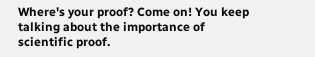Where's your proof? Come on! You keep talking about the importance of scientific proof.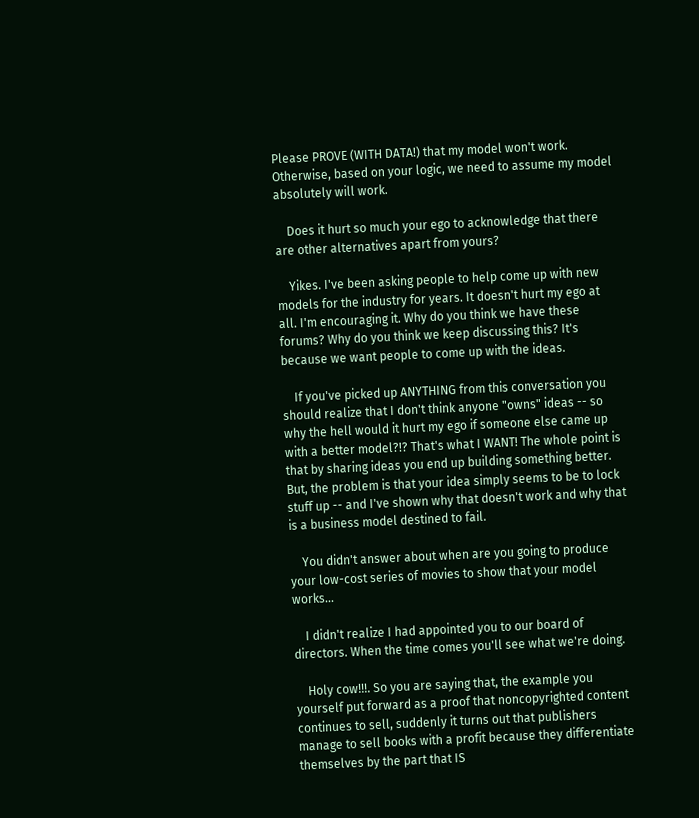Please PROVE (WITH DATA!) that my model won't work. Otherwise, based on your logic, we need to assume my model absolutely will work.

    Does it hurt so much your ego to acknowledge that there are other alternatives apart from yours?

    Yikes. I've been asking people to help come up with new models for the industry for years. It doesn't hurt my ego at all. I'm encouraging it. Why do you think we have these forums? Why do you think we keep discussing this? It's because we want people to come up with the ideas.

    If you've picked up ANYTHING from this conversation you should realize that I don't think anyone "owns" ideas -- so why the hell would it hurt my ego if someone else came up with a better model?!? That's what I WANT! The whole point is that by sharing ideas you end up building something better. But, the problem is that your idea simply seems to be to lock stuff up -- and I've shown why that doesn't work and why that is a business model destined to fail.

    You didn't answer about when are you going to produce your low-cost series of movies to show that your model works...

    I didn't realize I had appointed you to our board of directors. When the time comes you'll see what we're doing.

    Holy cow!!!. So you are saying that, the example you yourself put forward as a proof that noncopyrighted content continues to sell, suddenly it turns out that publishers manage to sell books with a profit because they differentiate themselves by the part that IS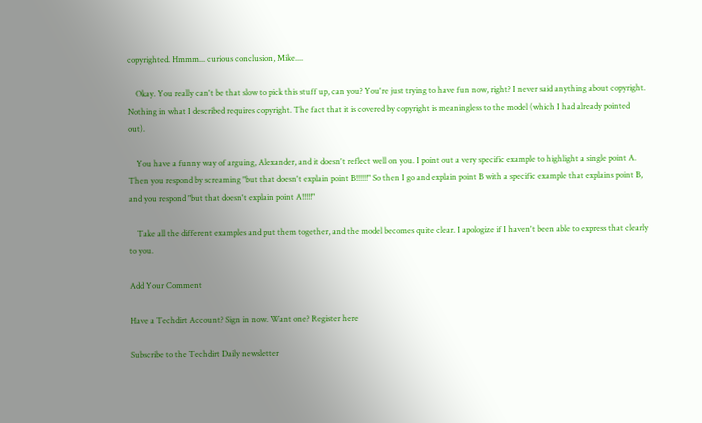copyrighted. Hmmm... curious conclusion, Mike....

    Okay. You really can't be that slow to pick this stuff up, can you? You're just trying to have fun now, right? I never said anything about copyright. Nothing in what I described requires copyright. The fact that it is covered by copyright is meaningless to the model (which I had already pointed out).

    You have a funny way of arguing, Alexander, and it doesn't reflect well on you. I point out a very specific example to highlight a single point A. Then you respond by screaming "but that doesn't explain point B!!!!!!" So then I go and explain point B with a specific example that explains point B, and you respond "but that doesn't explain point A!!!!!"

    Take all the different examples and put them together, and the model becomes quite clear. I apologize if I haven't been able to express that clearly to you.

Add Your Comment

Have a Techdirt Account? Sign in now. Want one? Register here

Subscribe to the Techdirt Daily newsletter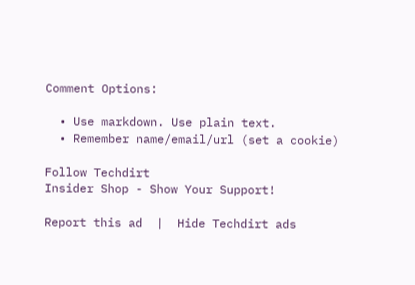Comment Options:

  • Use markdown. Use plain text.
  • Remember name/email/url (set a cookie)

Follow Techdirt
Insider Shop - Show Your Support!

Report this ad  |  Hide Techdirt ads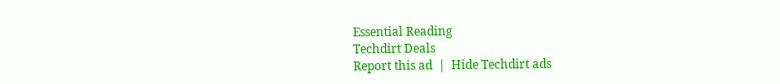Essential Reading
Techdirt Deals
Report this ad  |  Hide Techdirt ads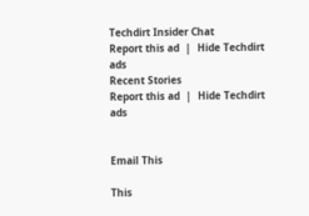Techdirt Insider Chat
Report this ad  |  Hide Techdirt ads
Recent Stories
Report this ad  |  Hide Techdirt ads


Email This

This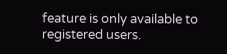feature is only available to registered users.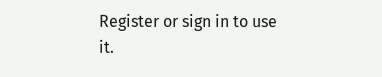Register or sign in to use it.